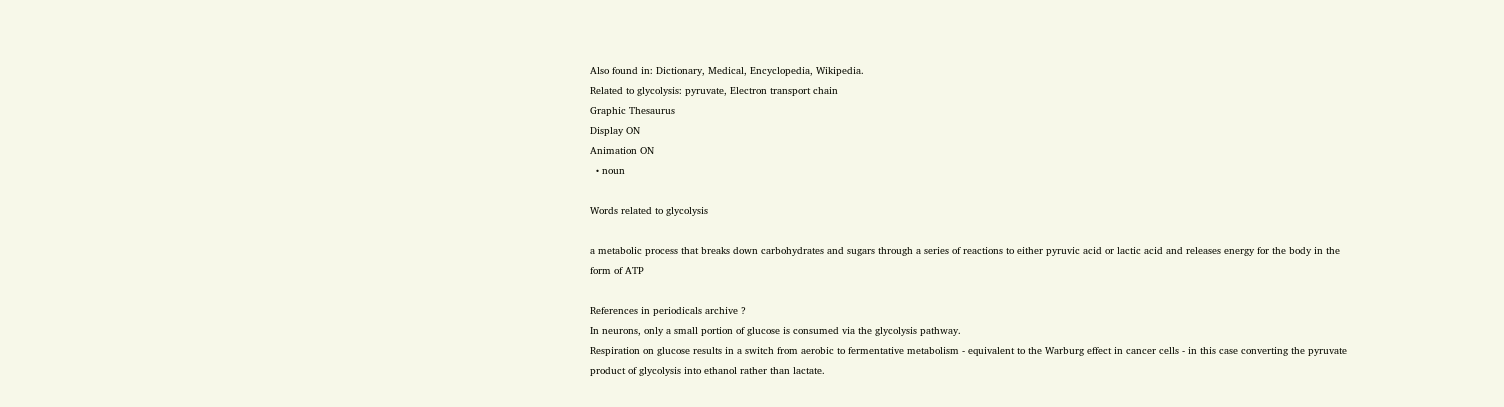Also found in: Dictionary, Medical, Encyclopedia, Wikipedia.
Related to glycolysis: pyruvate, Electron transport chain
Graphic Thesaurus
Display ON
Animation ON
  • noun

Words related to glycolysis

a metabolic process that breaks down carbohydrates and sugars through a series of reactions to either pyruvic acid or lactic acid and releases energy for the body in the form of ATP

References in periodicals archive ?
In neurons, only a small portion of glucose is consumed via the glycolysis pathway.
Respiration on glucose results in a switch from aerobic to fermentative metabolism - equivalent to the Warburg effect in cancer cells - in this case converting the pyruvate product of glycolysis into ethanol rather than lactate.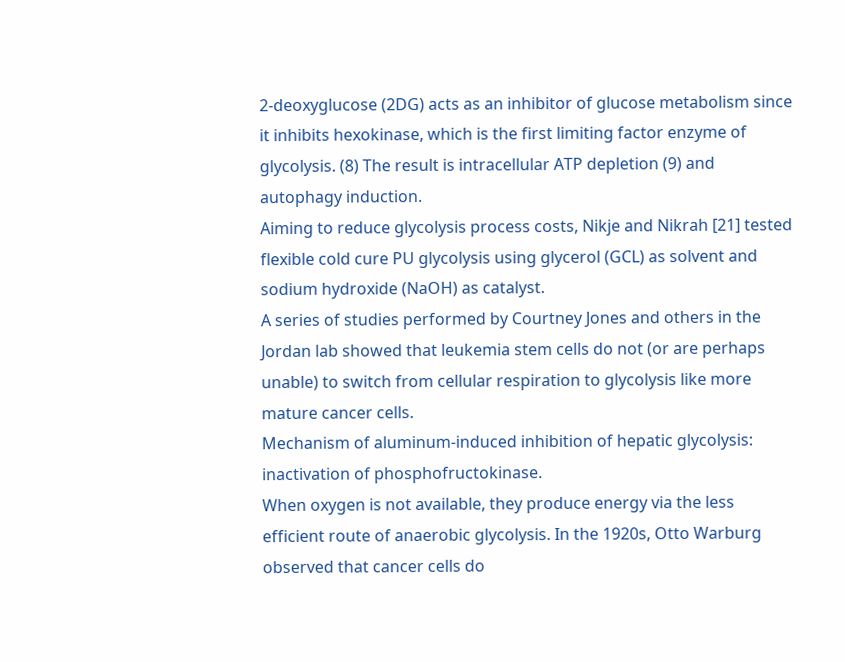2-deoxyglucose (2DG) acts as an inhibitor of glucose metabolism since it inhibits hexokinase, which is the first limiting factor enzyme of glycolysis. (8) The result is intracellular ATP depletion (9) and autophagy induction.
Aiming to reduce glycolysis process costs, Nikje and Nikrah [21] tested flexible cold cure PU glycolysis using glycerol (GCL) as solvent and sodium hydroxide (NaOH) as catalyst.
A series of studies performed by Courtney Jones and others in the Jordan lab showed that leukemia stem cells do not (or are perhaps unable) to switch from cellular respiration to glycolysis like more mature cancer cells.
Mechanism of aluminum-induced inhibition of hepatic glycolysis: inactivation of phosphofructokinase.
When oxygen is not available, they produce energy via the less efficient route of anaerobic glycolysis. In the 1920s, Otto Warburg observed that cancer cells do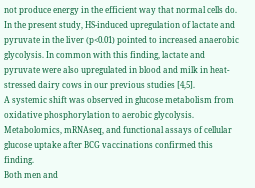not produce energy in the efficient way that normal cells do.
In the present study, HS-induced upregulation of lactate and pyruvate in the liver (p<0.01) pointed to increased anaerobic glycolysis. In common with this finding, lactate and pyruvate were also upregulated in blood and milk in heat-stressed dairy cows in our previous studies [4,5].
A systemic shift was observed in glucose metabolism from oxidative phosphorylation to aerobic glycolysis. Metabolomics, mRNAseq, and functional assays of cellular glucose uptake after BCG vaccinations confirmed this finding.
Both men and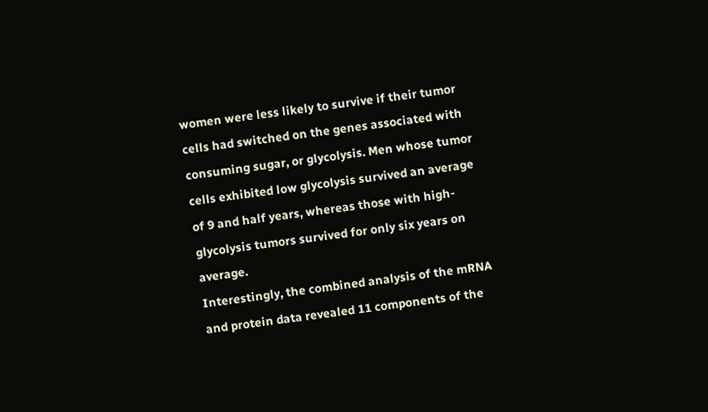women were less likely to survive if their tumor cells had switched on the genes associated with consuming sugar, or glycolysis. Men whose tumor cells exhibited low glycolysis survived an average of 9 and half years, whereas those with high-glycolysis tumors survived for only six years on average.
Interestingly, the combined analysis of the mRNA and protein data revealed 11 components of the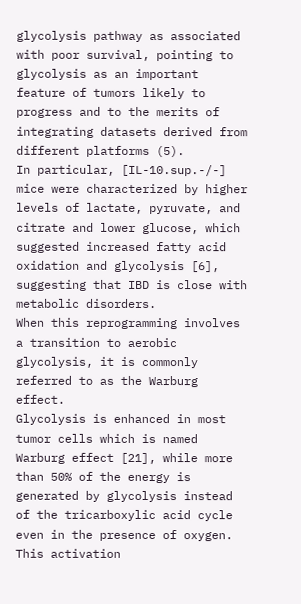glycolysis pathway as associated with poor survival, pointing to glycolysis as an important feature of tumors likely to progress and to the merits of integrating datasets derived from different platforms (5).
In particular, [IL-10.sup.-/-] mice were characterized by higher levels of lactate, pyruvate, and citrate and lower glucose, which suggested increased fatty acid oxidation and glycolysis [6], suggesting that IBD is close with metabolic disorders.
When this reprogramming involves a transition to aerobic glycolysis, it is commonly referred to as the Warburg effect.
Glycolysis is enhanced in most tumor cells which is named Warburg effect [21], while more than 50% of the energy is generated by glycolysis instead of the tricarboxylic acid cycle even in the presence of oxygen.
This activation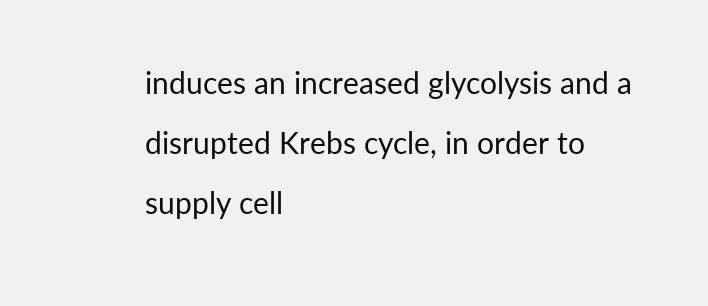induces an increased glycolysis and a disrupted Krebs cycle, in order to supply cell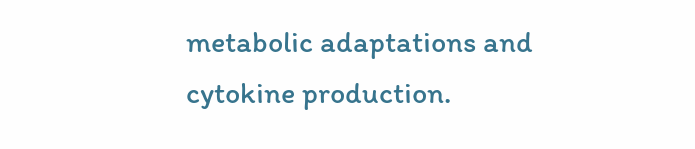metabolic adaptations and cytokine production.